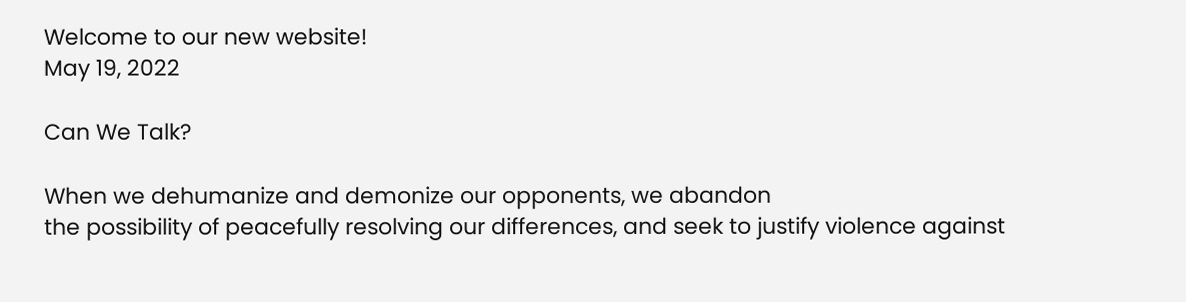Welcome to our new website!
May 19, 2022

Can We Talk?

When we dehumanize and demonize our opponents, we abandon
the possibility of peacefully resolving our differences, and seek to justify violence against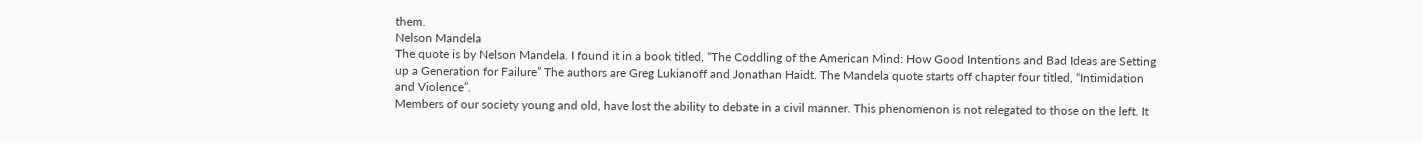them.
Nelson Mandela
The quote is by Nelson Mandela. I found it in a book titled, “The Coddling of the American Mind: How Good Intentions and Bad Ideas are Setting up a Generation for Failure” The authors are Greg Lukianoff and Jonathan Haidt. The Mandela quote starts off chapter four titled, “Intimidation and Violence”.
Members of our society young and old, have lost the ability to debate in a civil manner. This phenomenon is not relegated to those on the left. It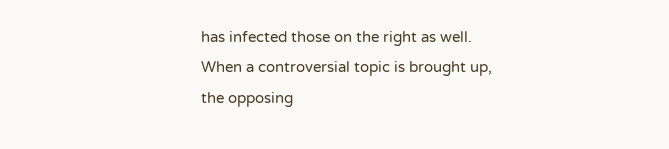has infected those on the right as well. When a controversial topic is brought up, the opposing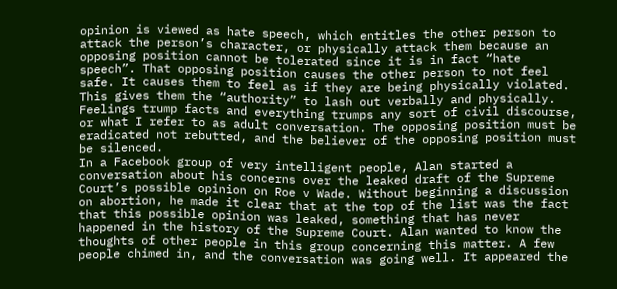opinion is viewed as hate speech, which entitles the other person to attack the person’s character, or physically attack them because an opposing position cannot be tolerated since it is in fact “hate speech”. That opposing position causes the other person to not feel safe. It causes them to feel as if they are being physically violated. This gives them the “authority” to lash out verbally and physically. Feelings trump facts and everything trumps any sort of civil discourse, or what I refer to as adult conversation. The opposing position must be eradicated not rebutted, and the believer of the opposing position must be silenced.
In a Facebook group of very intelligent people, Alan started a conversation about his concerns over the leaked draft of the Supreme Court’s possible opinion on Roe v Wade. Without beginning a discussion on abortion, he made it clear that at the top of the list was the fact that this possible opinion was leaked, something that has never happened in the history of the Supreme Court. Alan wanted to know the thoughts of other people in this group concerning this matter. A few people chimed in, and the conversation was going well. It appeared the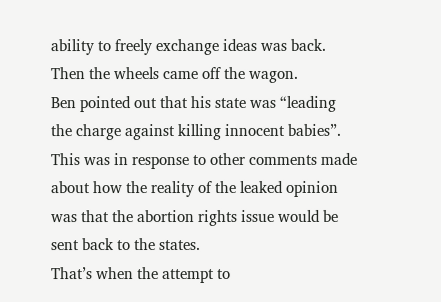ability to freely exchange ideas was back.
Then the wheels came off the wagon.
Ben pointed out that his state was “leading the charge against killing innocent babies”. This was in response to other comments made about how the reality of the leaked opinion was that the abortion rights issue would be sent back to the states.
That’s when the attempt to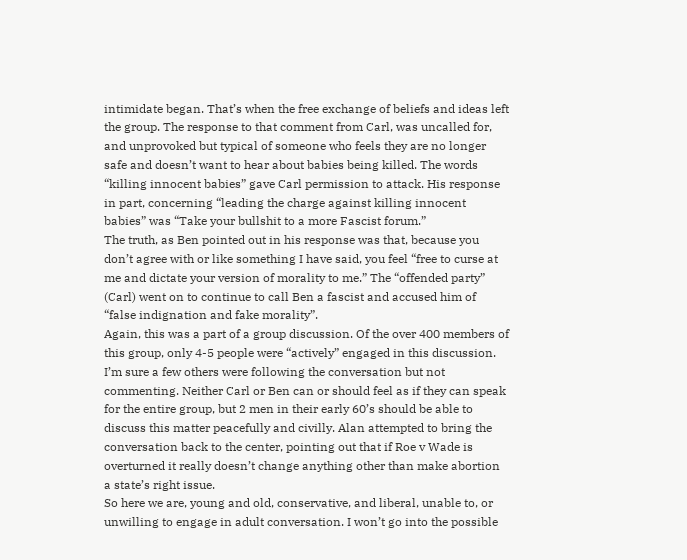intimidate began. That’s when the free exchange of beliefs and ideas left the group. The response to that comment from Carl, was uncalled for, and unprovoked but typical of someone who feels they are no longer safe and doesn’t want to hear about babies being killed. The words “killing innocent babies” gave Carl permission to attack. His response in part, concerning “leading the charge against killing innocent babies” was “Take your bullshit to a more Fascist forum.”
The truth, as Ben pointed out in his response was that, because you don’t agree with or like something I have said, you feel “free to curse at me and dictate your version of morality to me.” The “offended party” (Carl) went on to continue to call Ben a fascist and accused him of “false indignation and fake morality”.
Again, this was a part of a group discussion. Of the over 400 members of this group, only 4-5 people were “actively” engaged in this discussion. I’m sure a few others were following the conversation but not commenting. Neither Carl or Ben can or should feel as if they can speak for the entire group, but 2 men in their early 60’s should be able to discuss this matter peacefully and civilly. Alan attempted to bring the conversation back to the center, pointing out that if Roe v Wade is overturned it really doesn’t change anything other than make abortion a state’s right issue.
So here we are, young and old, conservative, and liberal, unable to, or unwilling to engage in adult conversation. I won’t go into the possible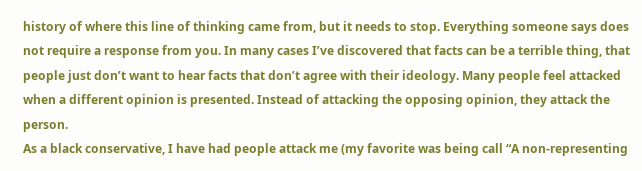history of where this line of thinking came from, but it needs to stop. Everything someone says does not require a response from you. In many cases I’ve discovered that facts can be a terrible thing, that people just don’t want to hear facts that don’t agree with their ideology. Many people feel attacked when a different opinion is presented. Instead of attacking the opposing opinion, they attack the person.
As a black conservative, I have had people attack me (my favorite was being call “A non-representing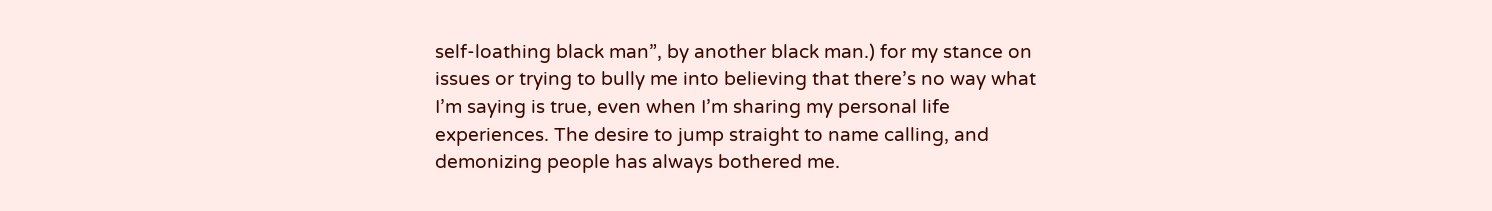self-loathing black man”, by another black man.) for my stance on issues or trying to bully me into believing that there’s no way what I’m saying is true, even when I’m sharing my personal life experiences. The desire to jump straight to name calling, and demonizing people has always bothered me.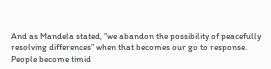And as Mandela stated, “we abandon the possibility of peacefully resolving differences” when that becomes our go to response. People become timid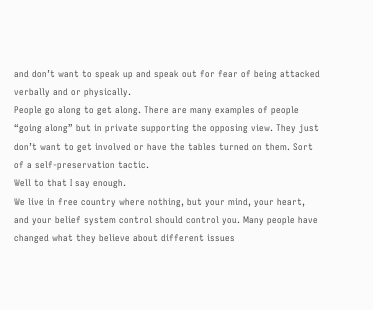and don’t want to speak up and speak out for fear of being attacked verbally and or physically.
People go along to get along. There are many examples of people “going along” but in private supporting the opposing view. They just don’t want to get involved or have the tables turned on them. Sort of a self-preservation tactic.
Well to that I say enough.
We live in free country where nothing, but your mind, your heart, and your belief system control should control you. Many people have changed what they believe about different issues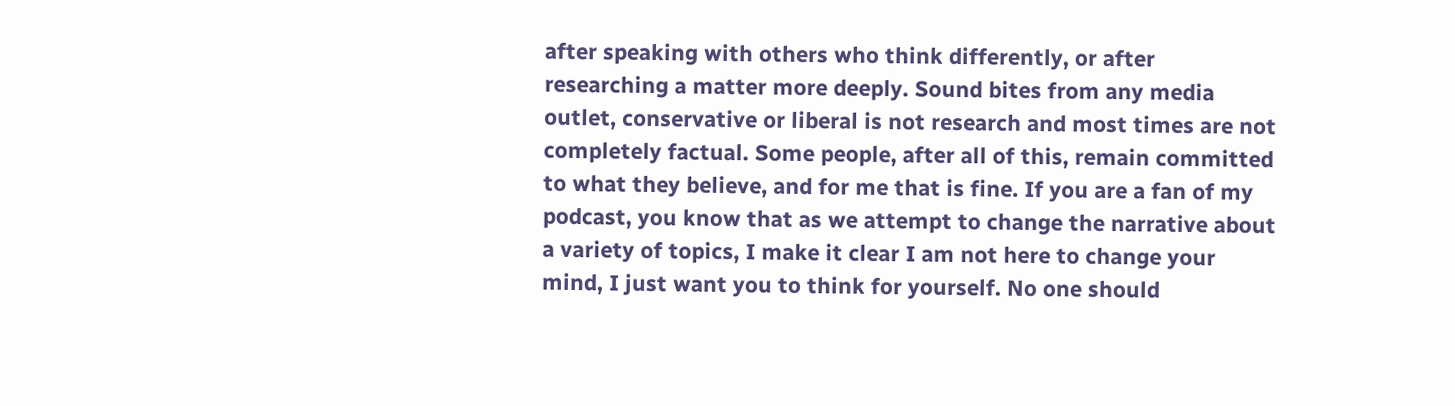after speaking with others who think differently, or after researching a matter more deeply. Sound bites from any media outlet, conservative or liberal is not research and most times are not completely factual. Some people, after all of this, remain committed to what they believe, and for me that is fine. If you are a fan of my podcast, you know that as we attempt to change the narrative about a variety of topics, I make it clear I am not here to change your mind, I just want you to think for yourself. No one should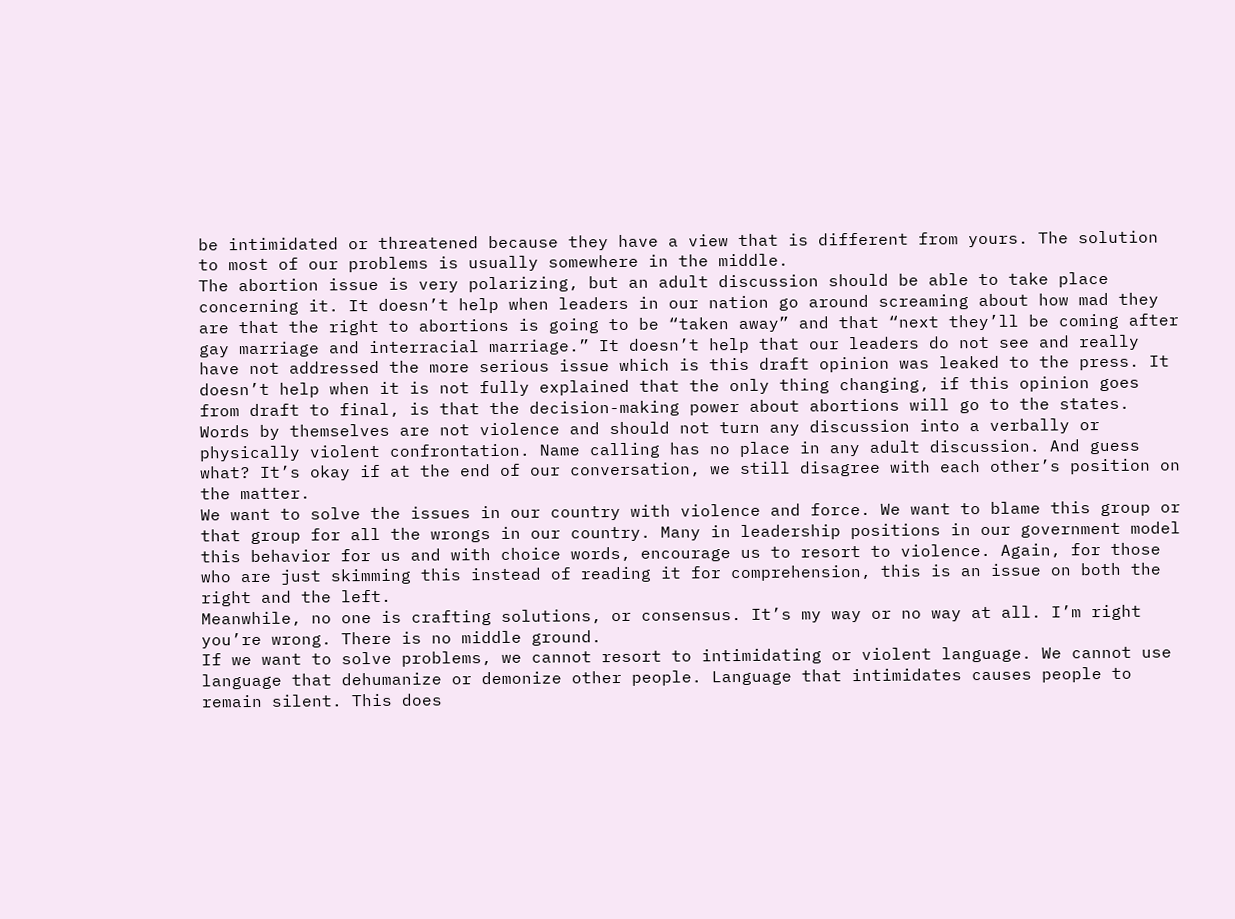be intimidated or threatened because they have a view that is different from yours. The solution to most of our problems is usually somewhere in the middle.
The abortion issue is very polarizing, but an adult discussion should be able to take place concerning it. It doesn’t help when leaders in our nation go around screaming about how mad they are that the right to abortions is going to be “taken away” and that “next they’ll be coming after gay marriage and interracial marriage.” It doesn’t help that our leaders do not see and really have not addressed the more serious issue which is this draft opinion was leaked to the press. It doesn’t help when it is not fully explained that the only thing changing, if this opinion goes from draft to final, is that the decision-making power about abortions will go to the states.
Words by themselves are not violence and should not turn any discussion into a verbally or physically violent confrontation. Name calling has no place in any adult discussion. And guess what? It’s okay if at the end of our conversation, we still disagree with each other’s position on the matter.
We want to solve the issues in our country with violence and force. We want to blame this group or that group for all the wrongs in our country. Many in leadership positions in our government model this behavior for us and with choice words, encourage us to resort to violence. Again, for those who are just skimming this instead of reading it for comprehension, this is an issue on both the right and the left.
Meanwhile, no one is crafting solutions, or consensus. It’s my way or no way at all. I’m right you’re wrong. There is no middle ground.
If we want to solve problems, we cannot resort to intimidating or violent language. We cannot use language that dehumanize or demonize other people. Language that intimidates causes people to remain silent. This does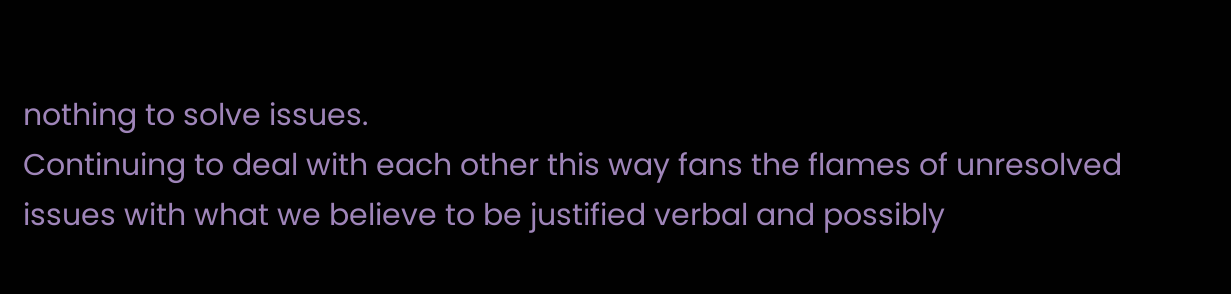nothing to solve issues.
Continuing to deal with each other this way fans the flames of unresolved issues with what we believe to be justified verbal and possibly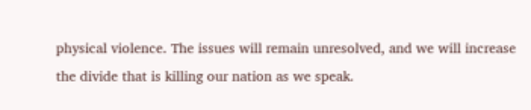physical violence. The issues will remain unresolved, and we will increase the divide that is killing our nation as we speak.